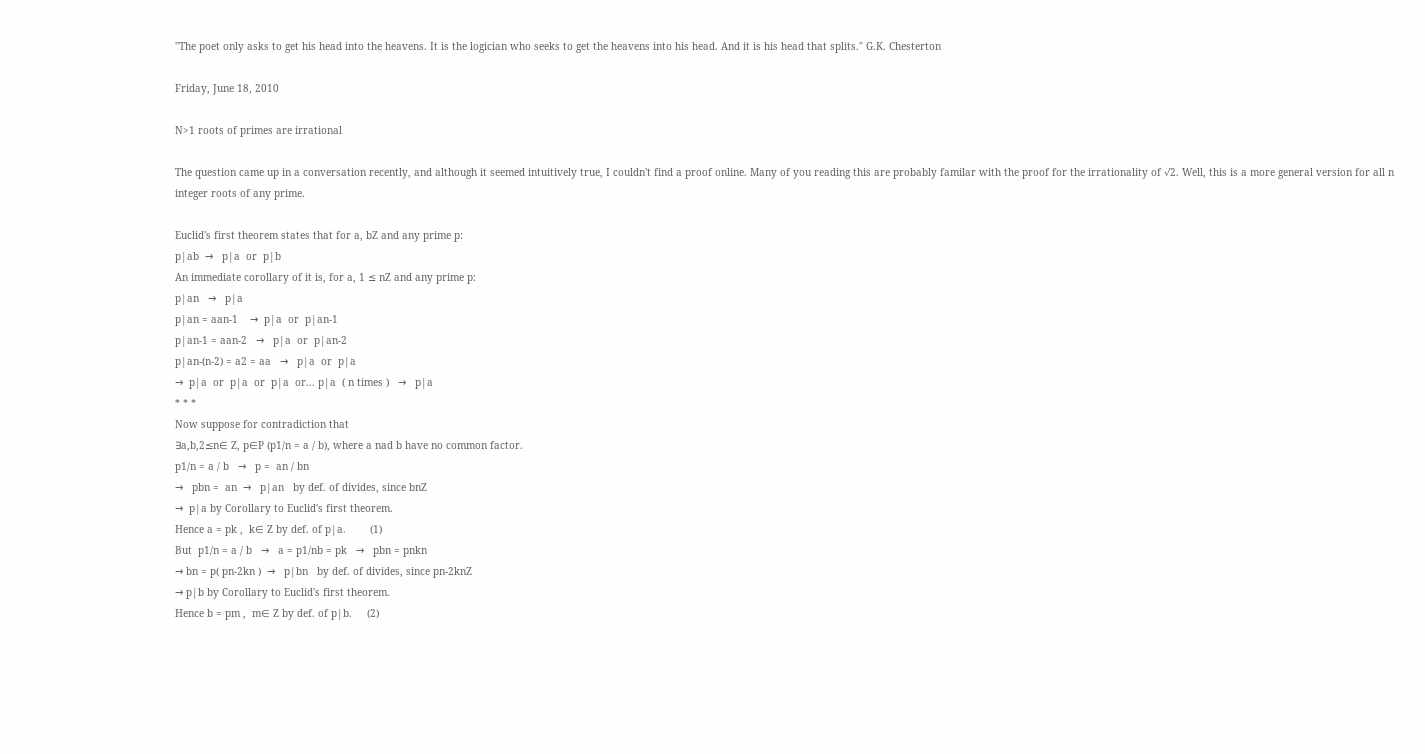"The poet only asks to get his head into the heavens. It is the logician who seeks to get the heavens into his head. And it is his head that splits." G.K. Chesterton

Friday, June 18, 2010

N>1 roots of primes are irrational

The question came up in a conversation recently, and although it seemed intuitively true, I couldn't find a proof online. Many of you reading this are probably familar with the proof for the irrationality of √2. Well, this is a more general version for all n integer roots of any prime.

Euclid's first theorem states that for a, bZ and any prime p:
p|ab  →   p|a  or  p|b
An immediate corollary of it is, for a, 1 ≤ nZ and any prime p:
p|an   →   p|a
p|an = aan-1    →  p|a  or  p|an-1
p|an-1 = aan-2   →   p|a  or  p|an-2
p|an-(n-2) = a2 = aa   →   p|a  or  p|a
→  p|a  or  p|a  or  p|a  or... p|a  ( n times )   →   p|a
* * *
Now suppose for contradiction that
∃a,b,2≤n∈ Z, p∈P (p1/n = a / b), where a nad b have no common factor.
p1/n = a / b   →   p =  an / bn
→   pbn =  an  →   p|an   by def. of divides, since bnZ
→  p|a by Corollary to Euclid's first theorem.
Hence a = pk ,  k∈ Z by def. of p|a.        (1)
But  p1/n = a / b   →   a = p1/nb = pk   →   pbn = pnkn
→ bn = p( pn-2kn )  →   p|bn   by def. of divides, since pn-2knZ
→ p|b by Corollary to Euclid's first theorem.
Hence b = pm ,  m∈ Z by def. of p|b.     (2)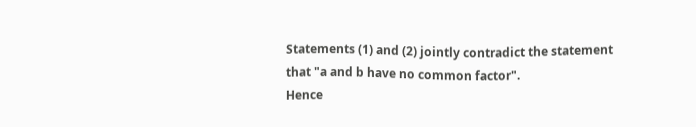Statements (1) and (2) jointly contradict the statement that "a and b have no common factor".
Hence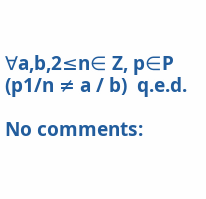∀a,b,2≤n∈ Z, p∈P (p1/n ≠ a / b)  q.e.d.

No comments: